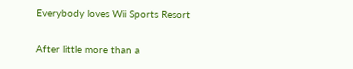Everybody loves Wii Sports Resort

After little more than a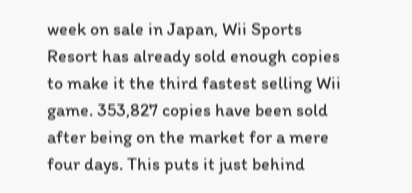week on sale in Japan, Wii Sports Resort has already sold enough copies to make it the third fastest selling Wii game. 353,827 copies have been sold after being on the market for a mere four days. This puts it just behind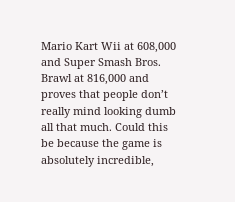Mario Kart Wii at 608,000 and Super Smash Bros. Brawl at 816,000 and proves that people don’t really mind looking dumb all that much. Could this be because the game is absolutely incredible,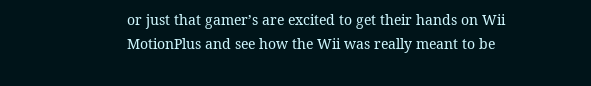or just that gamer’s are excited to get their hands on Wii MotionPlus and see how the Wii was really meant to be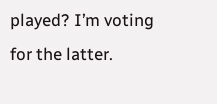played? I’m voting for the latter.